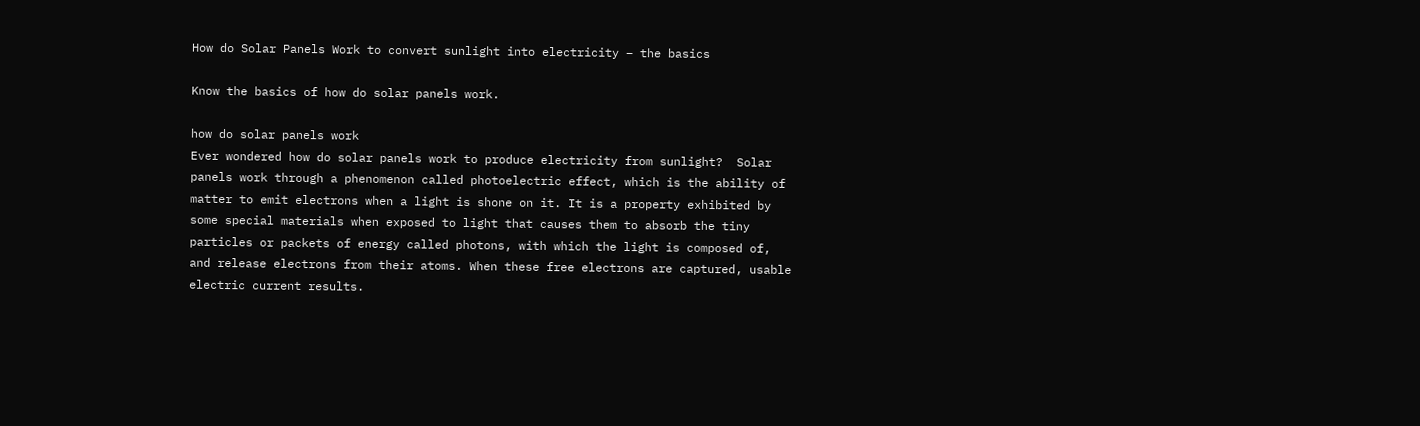How do Solar Panels Work to convert sunlight into electricity – the basics

Know the basics of how do solar panels work.

how do solar panels work
Ever wondered how do solar panels work to produce electricity from sunlight?  Solar panels work through a phenomenon called photoelectric effect, which is the ability of matter to emit electrons when a light is shone on it. It is a property exhibited by some special materials when exposed to light that causes them to absorb the tiny particles or packets of energy called photons, with which the light is composed of, and release electrons from their atoms. When these free electrons are captured, usable electric current results.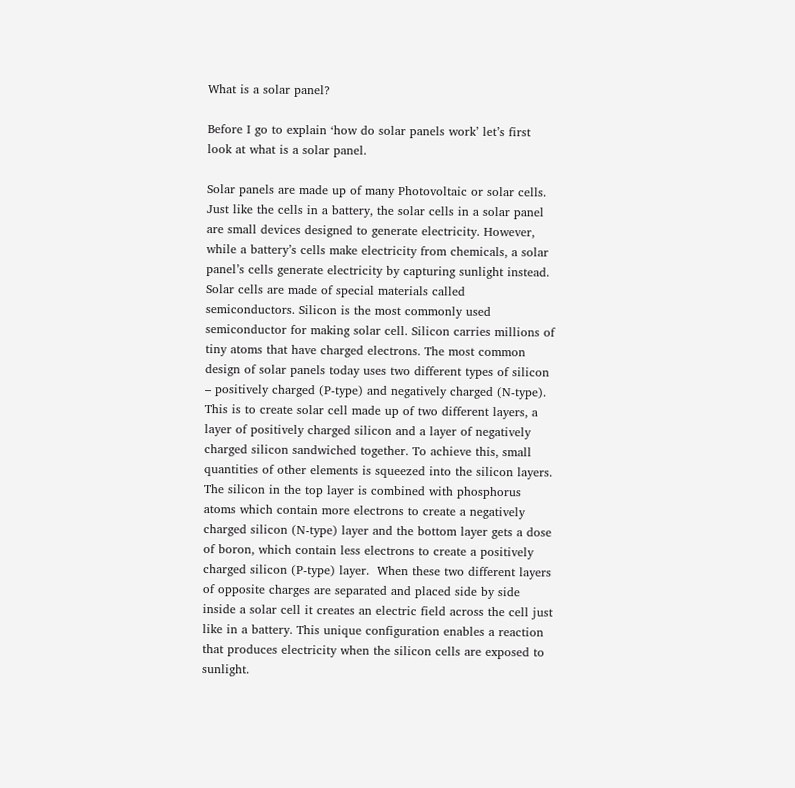What is a solar panel?

Before I go to explain ‘how do solar panels work’ let’s first look at what is a solar panel.

Solar panels are made up of many Photovoltaic or solar cells. Just like the cells in a battery, the solar cells in a solar panel are small devices designed to generate electricity. However, while a battery’s cells make electricity from chemicals, a solar panel’s cells generate electricity by capturing sunlight instead. Solar cells are made of special materials called semiconductors. Silicon is the most commonly used semiconductor for making solar cell. Silicon carries millions of tiny atoms that have charged electrons. The most common design of solar panels today uses two different types of silicon – positively charged (P-type) and negatively charged (N-type). This is to create solar cell made up of two different layers, a layer of positively charged silicon and a layer of negatively charged silicon sandwiched together. To achieve this, small quantities of other elements is squeezed into the silicon layers. The silicon in the top layer is combined with phosphorus atoms which contain more electrons to create a negatively charged silicon (N-type) layer and the bottom layer gets a dose of boron, which contain less electrons to create a positively charged silicon (P-type) layer.  When these two different layers of opposite charges are separated and placed side by side inside a solar cell it creates an electric field across the cell just like in a battery. This unique configuration enables a reaction that produces electricity when the silicon cells are exposed to sunlight.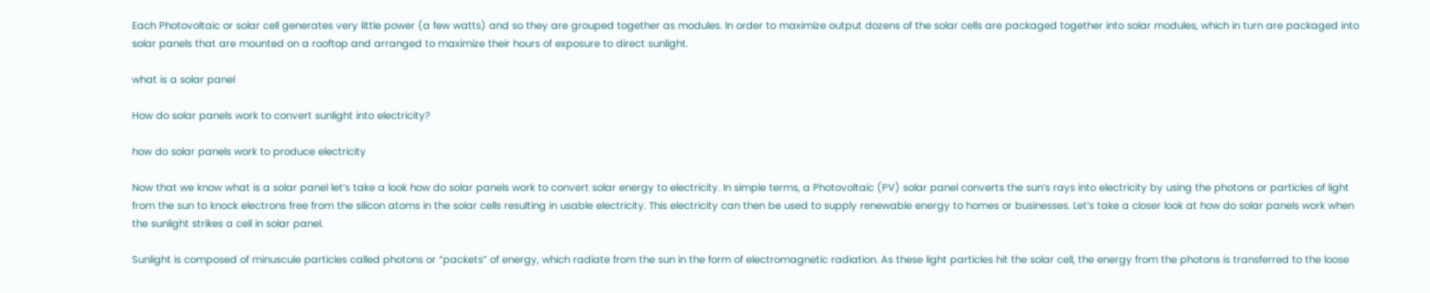Each Photovoltaic or solar cell generates very little power (a few watts) and so they are grouped together as modules. In order to maximize output dozens of the solar cells are packaged together into solar modules, which in turn are packaged into solar panels that are mounted on a rooftop and arranged to maximize their hours of exposure to direct sunlight.

what is a solar panel

How do solar panels work to convert sunlight into electricity?

how do solar panels work to produce electricity

Now that we know what is a solar panel let’s take a look how do solar panels work to convert solar energy to electricity. In simple terms, a Photovoltaic (PV) solar panel converts the sun’s rays into electricity by using the photons or particles of light from the sun to knock electrons free from the silicon atoms in the solar cells resulting in usable electricity. This electricity can then be used to supply renewable energy to homes or businesses. Let’s take a closer look at how do solar panels work when the sunlight strikes a cell in solar panel.

Sunlight is composed of minuscule particles called photons or “packets” of energy, which radiate from the sun in the form of electromagnetic radiation. As these light particles hit the solar cell, the energy from the photons is transferred to the loose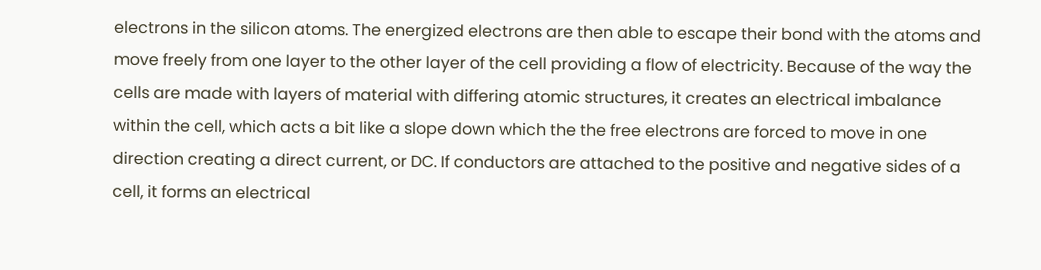electrons in the silicon atoms. The energized electrons are then able to escape their bond with the atoms and move freely from one layer to the other layer of the cell providing a flow of electricity. Because of the way the cells are made with layers of material with differing atomic structures, it creates an electrical imbalance within the cell, which acts a bit like a slope down which the the free electrons are forced to move in one direction creating a direct current, or DC. If conductors are attached to the positive and negative sides of a cell, it forms an electrical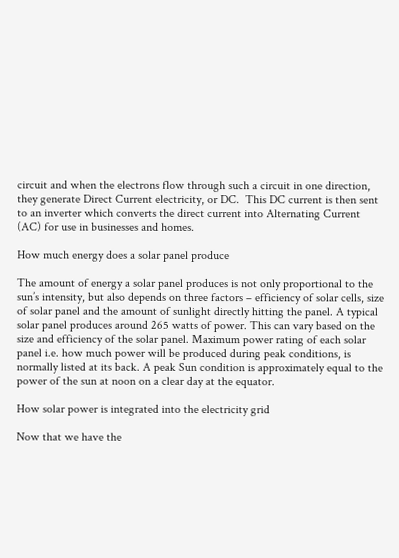circuit and when the electrons flow through such a circuit in one direction, they generate Direct Current electricity, or DC.  This DC current is then sent to an inverter which converts the direct current into Alternating Current (AC) for use in businesses and homes.

How much energy does a solar panel produce

The amount of energy a solar panel produces is not only proportional to the sun’s intensity, but also depends on three factors – efficiency of solar cells, size of solar panel and the amount of sunlight directly hitting the panel. A typical solar panel produces around 265 watts of power. This can vary based on the size and efficiency of the solar panel. Maximum power rating of each solar panel i.e. how much power will be produced during peak conditions, is normally listed at its back. A peak Sun condition is approximately equal to the power of the sun at noon on a clear day at the equator.

How solar power is integrated into the electricity grid

Now that we have the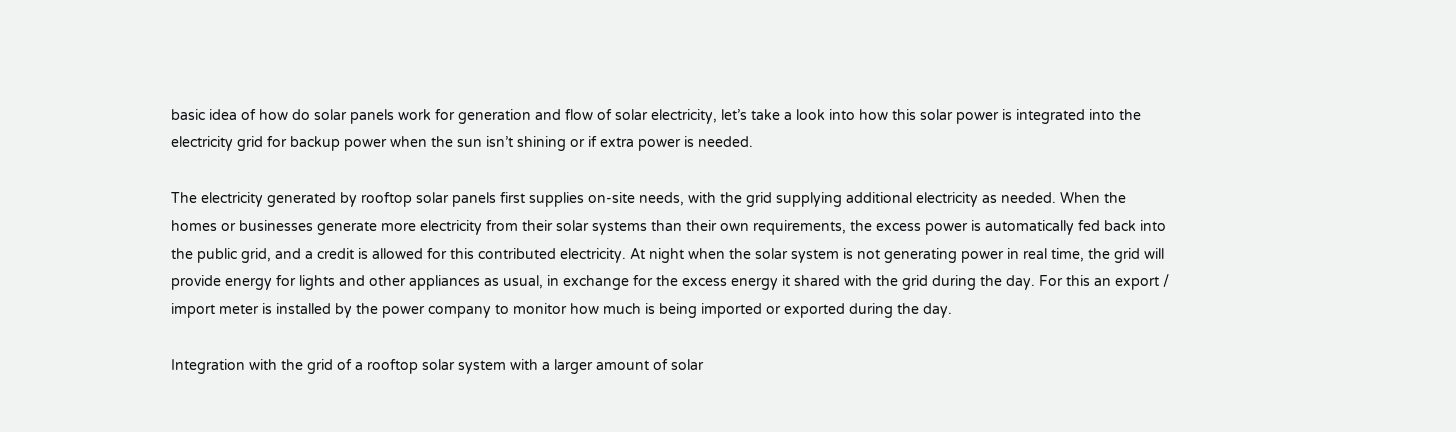basic idea of how do solar panels work for generation and flow of solar electricity, let’s take a look into how this solar power is integrated into the electricity grid for backup power when the sun isn’t shining or if extra power is needed.

The electricity generated by rooftop solar panels first supplies on-site needs, with the grid supplying additional electricity as needed. When the homes or businesses generate more electricity from their solar systems than their own requirements, the excess power is automatically fed back into the public grid, and a credit is allowed for this contributed electricity. At night when the solar system is not generating power in real time, the grid will provide energy for lights and other appliances as usual, in exchange for the excess energy it shared with the grid during the day. For this an export / import meter is installed by the power company to monitor how much is being imported or exported during the day.

Integration with the grid of a rooftop solar system with a larger amount of solar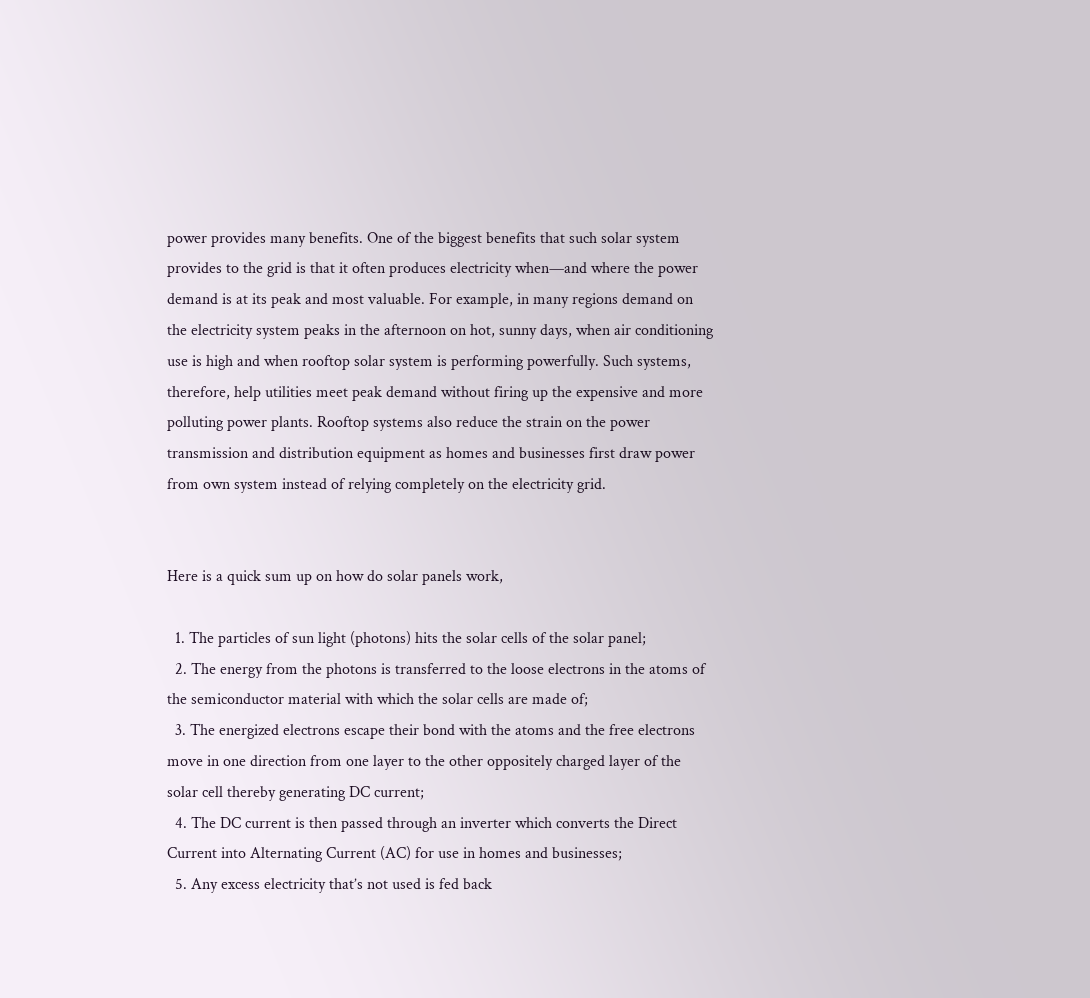power provides many benefits. One of the biggest benefits that such solar system provides to the grid is that it often produces electricity when—and where the power demand is at its peak and most valuable. For example, in many regions demand on the electricity system peaks in the afternoon on hot, sunny days, when air conditioning use is high and when rooftop solar system is performing powerfully. Such systems, therefore, help utilities meet peak demand without firing up the expensive and more polluting power plants. Rooftop systems also reduce the strain on the power transmission and distribution equipment as homes and businesses first draw power from own system instead of relying completely on the electricity grid.


Here is a quick sum up on how do solar panels work,

  1. The particles of sun light (photons) hits the solar cells of the solar panel;
  2. The energy from the photons is transferred to the loose electrons in the atoms of the semiconductor material with which the solar cells are made of;
  3. The energized electrons escape their bond with the atoms and the free electrons move in one direction from one layer to the other oppositely charged layer of the solar cell thereby generating DC current;
  4. The DC current is then passed through an inverter which converts the Direct Current into Alternating Current (AC) for use in homes and businesses;
  5. Any excess electricity that’s not used is fed back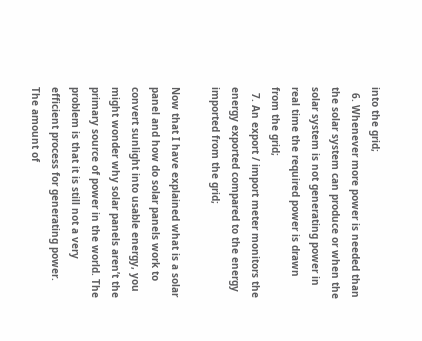into the grid;
  6. Whenever more power is needed than the solar system can produce or when the solar system is not generating power in real time the required power is drawn from the grid;
  7. An export / import meter monitors the energy exported compared to the energy imported from the grid;

Now that I have explained what is a solar panel and how do solar panels work to convert sunlight into usable energy, you might wonder why solar panels aren’t the primary source of power in the world. The problem is that it is still not a very efficient process for generating power. The amount of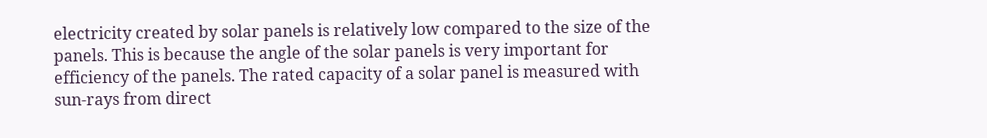electricity created by solar panels is relatively low compared to the size of the panels. This is because the angle of the solar panels is very important for efficiency of the panels. The rated capacity of a solar panel is measured with sun-rays from direct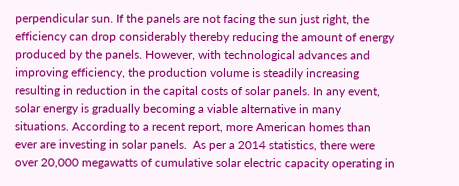perpendicular sun. If the panels are not facing the sun just right, the efficiency can drop considerably thereby reducing the amount of energy produced by the panels. However, with technological advances and improving efficiency, the production volume is steadily increasing resulting in reduction in the capital costs of solar panels. In any event, solar energy is gradually becoming a viable alternative in many situations. According to a recent report, more American homes than ever are investing in solar panels.  As per a 2014 statistics, there were over 20,000 megawatts of cumulative solar electric capacity operating in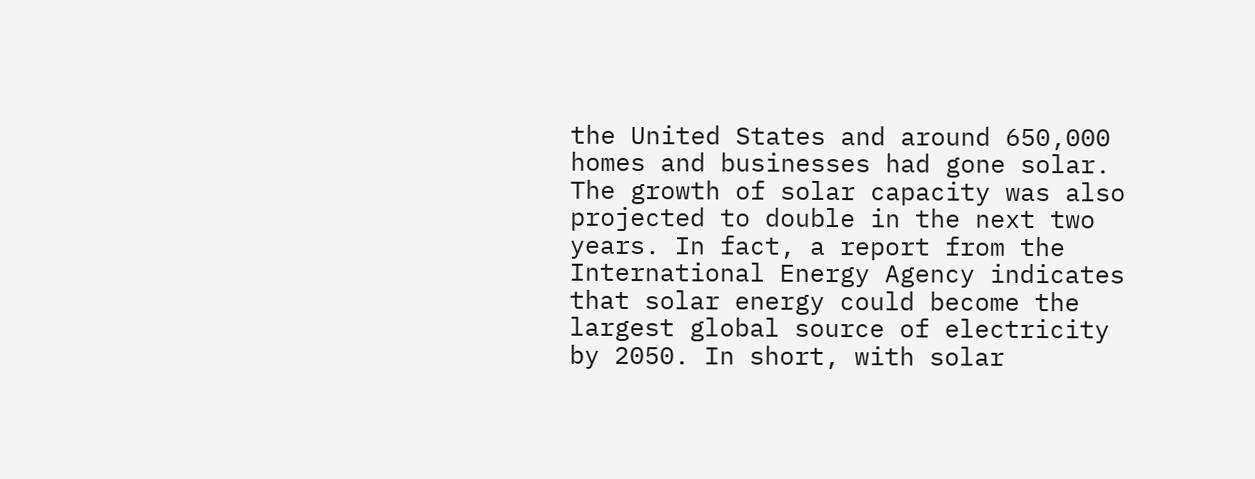the United States and around 650,000 homes and businesses had gone solar. The growth of solar capacity was also projected to double in the next two years. In fact, a report from the International Energy Agency indicates that solar energy could become the largest global source of electricity by 2050. In short, with solar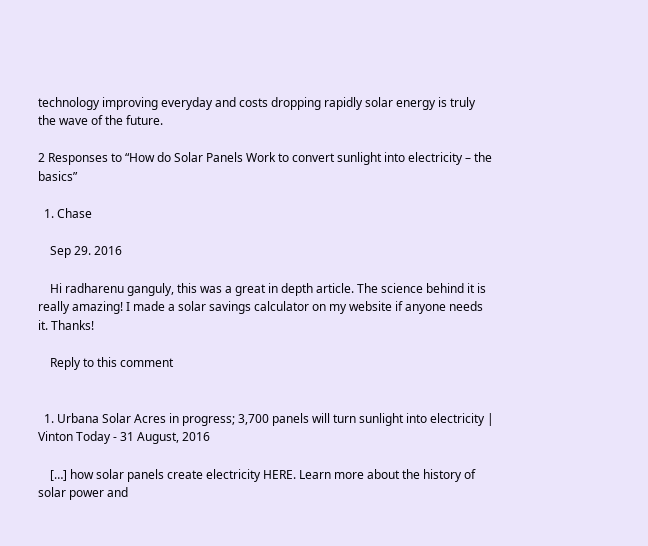technology improving everyday and costs dropping rapidly solar energy is truly the wave of the future.

2 Responses to “How do Solar Panels Work to convert sunlight into electricity – the basics”

  1. Chase

    Sep 29. 2016

    Hi radharenu ganguly, this was a great in depth article. The science behind it is really amazing! I made a solar savings calculator on my website if anyone needs it. Thanks!

    Reply to this comment


  1. Urbana Solar Acres in progress; 3,700 panels will turn sunlight into electricity | Vinton Today - 31 August, 2016

    […] how solar panels create electricity HERE. Learn more about the history of solar power and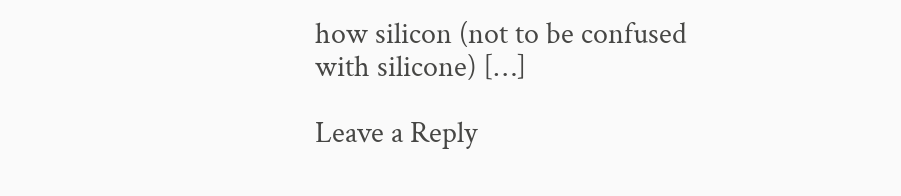how silicon (not to be confused with silicone) […]

Leave a Reply